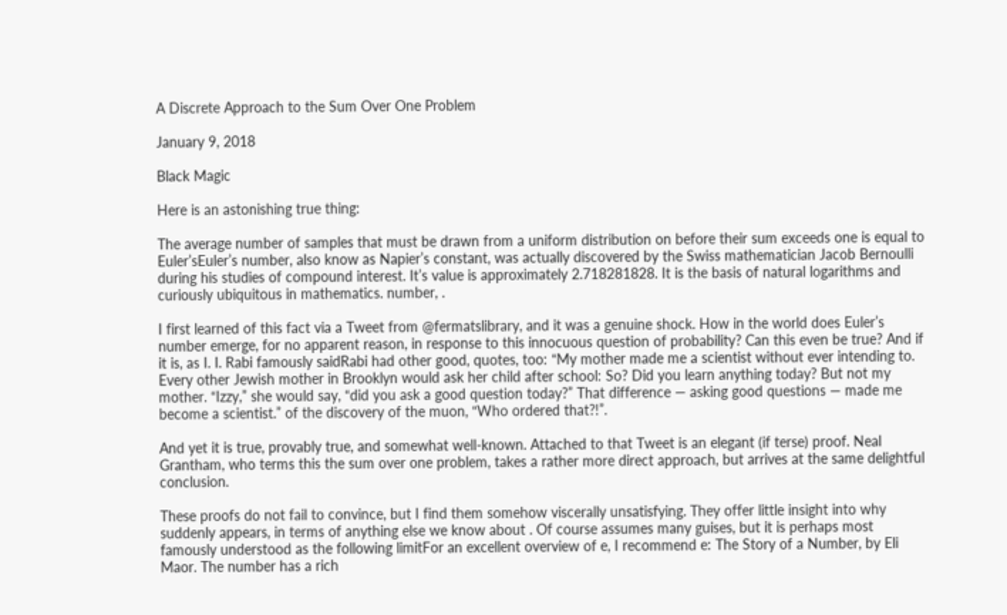A Discrete Approach to the Sum Over One Problem

January 9, 2018

Black Magic

Here is an astonishing true thing:

The average number of samples that must be drawn from a uniform distribution on before their sum exceeds one is equal to Euler’sEuler’s number, also know as Napier’s constant, was actually discovered by the Swiss mathematician Jacob Bernoulli during his studies of compound interest. It’s value is approximately 2.718281828. It is the basis of natural logarithms and curiously ubiquitous in mathematics. number, .

I first learned of this fact via a Tweet from @fermatslibrary, and it was a genuine shock. How in the world does Euler’s number emerge, for no apparent reason, in response to this innocuous question of probability? Can this even be true? And if it is, as I. I. Rabi famously saidRabi had other good, quotes, too: “My mother made me a scientist without ever intending to. Every other Jewish mother in Brooklyn would ask her child after school: So? Did you learn anything today? But not my mother. “Izzy,” she would say, “did you ask a good question today?” That difference — asking good questions — made me become a scientist.” of the discovery of the muon, “Who ordered that?!”.

And yet it is true, provably true, and somewhat well-known. Attached to that Tweet is an elegant (if terse) proof. Neal Grantham, who terms this the sum over one problem, takes a rather more direct approach, but arrives at the same delightful conclusion.

These proofs do not fail to convince, but I find them somehow viscerally unsatisfying. They offer little insight into why suddenly appears, in terms of anything else we know about . Of course assumes many guises, but it is perhaps most famously understood as the following limitFor an excellent overview of e, I recommend e: The Story of a Number, by Eli Maor. The number has a rich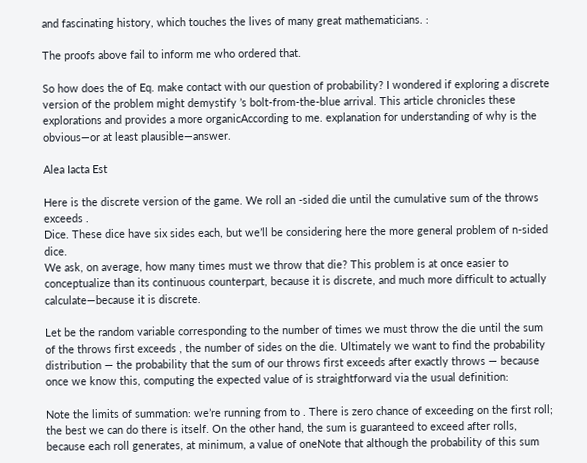and fascinating history, which touches the lives of many great mathematicians. :

The proofs above fail to inform me who ordered that.

So how does the of Eq. make contact with our question of probability? I wondered if exploring a discrete version of the problem might demystify ’s bolt-from-the-blue arrival. This article chronicles these explorations and provides a more organicAccording to me. explanation for understanding of why is the obvious—or at least plausible—answer.

Alea Iacta Est

Here is the discrete version of the game. We roll an -sided die until the cumulative sum of the throws exceeds .
Dice. These dice have six sides each, but we’ll be considering here the more general problem of n-sided dice.
We ask, on average, how many times must we throw that die? This problem is at once easier to conceptualize than its continuous counterpart, because it is discrete, and much more difficult to actually calculate—because it is discrete.

Let be the random variable corresponding to the number of times we must throw the die until the sum of the throws first exceeds , the number of sides on the die. Ultimately we want to find the probability distribution — the probability that the sum of our throws first exceeds after exactly throws — because once we know this, computing the expected value of is straightforward via the usual definition:

Note the limits of summation: we’re running from to . There is zero chance of exceeding on the first roll; the best we can do there is itself. On the other hand, the sum is guaranteed to exceed after rolls, because each roll generates, at minimum, a value of oneNote that although the probability of this sum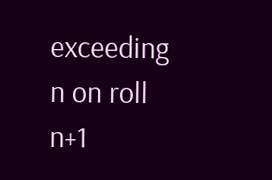exceeding n on roll n+1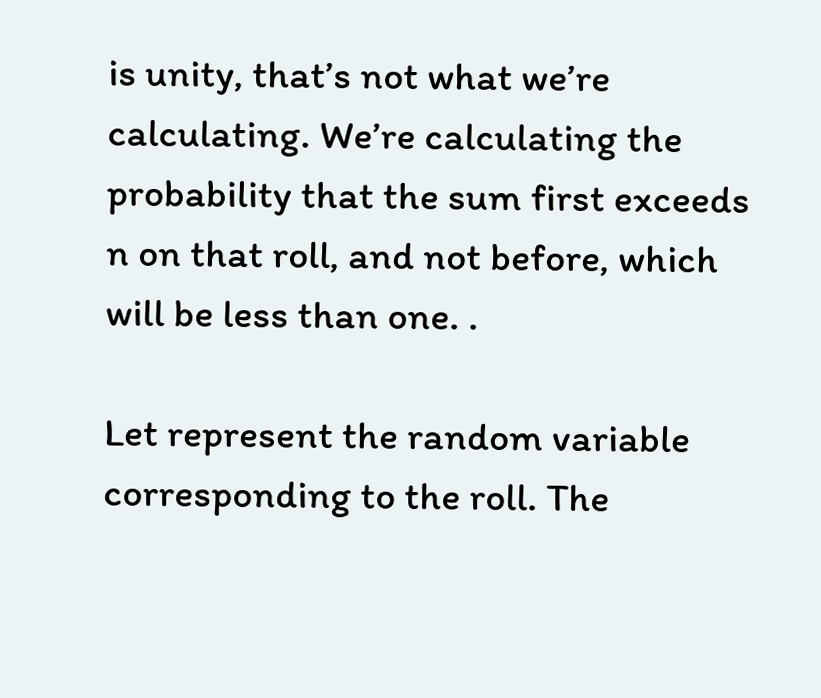is unity, that’s not what we’re calculating. We’re calculating the probability that the sum first exceeds n on that roll, and not before, which will be less than one. .

Let represent the random variable corresponding to the roll. The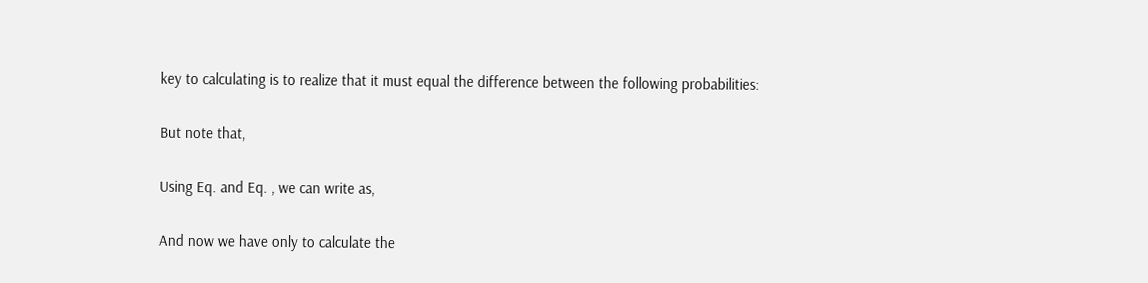key to calculating is to realize that it must equal the difference between the following probabilities:

But note that,

Using Eq. and Eq. , we can write as,

And now we have only to calculate the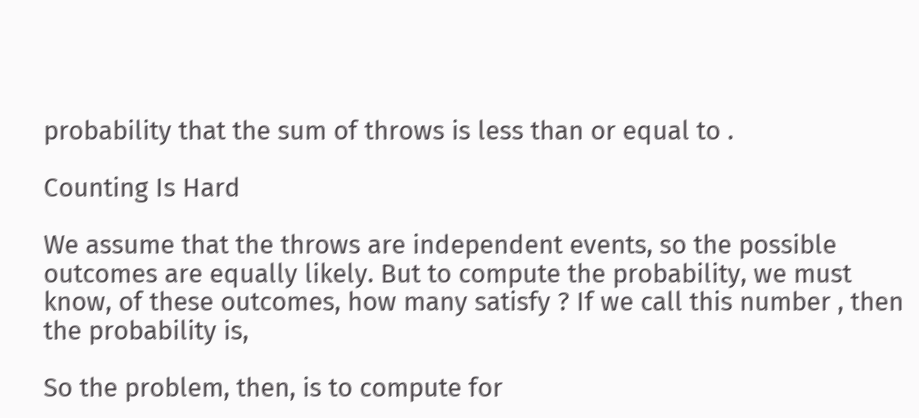probability that the sum of throws is less than or equal to .

Counting Is Hard

We assume that the throws are independent events, so the possible outcomes are equally likely. But to compute the probability, we must know, of these outcomes, how many satisfy ? If we call this number , then the probability is,

So the problem, then, is to compute for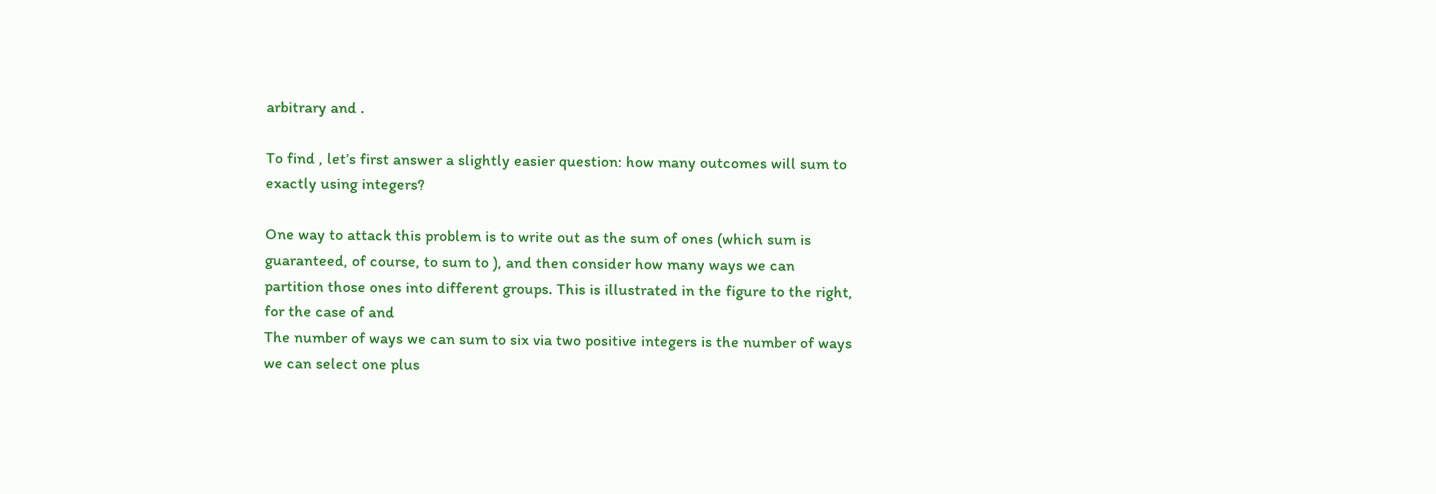arbitrary and .

To find , let’s first answer a slightly easier question: how many outcomes will sum to exactly using integers?

One way to attack this problem is to write out as the sum of ones (which sum is guaranteed, of course, to sum to ), and then consider how many ways we can partition those ones into different groups. This is illustrated in the figure to the right, for the case of and
The number of ways we can sum to six via two positive integers is the number of ways we can select one plus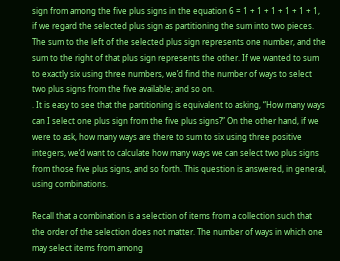sign from among the five plus signs in the equation 6 = 1 + 1 + 1 + 1 + 1 + 1, if we regard the selected plus sign as partitioning the sum into two pieces. The sum to the left of the selected plus sign represents one number, and the sum to the right of that plus sign represents the other. If we wanted to sum to exactly six using three numbers, we’d find the number of ways to select two plus signs from the five available; and so on.
. It is easy to see that the partitioning is equivalent to asking, “How many ways can I select one plus sign from the five plus signs?” On the other hand, if we were to ask, how many ways are there to sum to six using three positive integers, we’d want to calculate how many ways we can select two plus signs from those five plus signs, and so forth. This question is answered, in general, using combinations.

Recall that a combination is a selection of items from a collection such that the order of the selection does not matter. The number of ways in which one may select items from among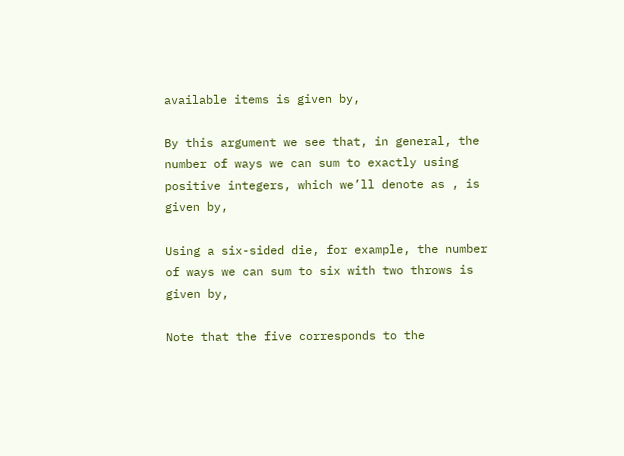available items is given by,

By this argument we see that, in general, the number of ways we can sum to exactly using positive integers, which we’ll denote as , is given by,

Using a six-sided die, for example, the number of ways we can sum to six with two throws is given by,

Note that the five corresponds to the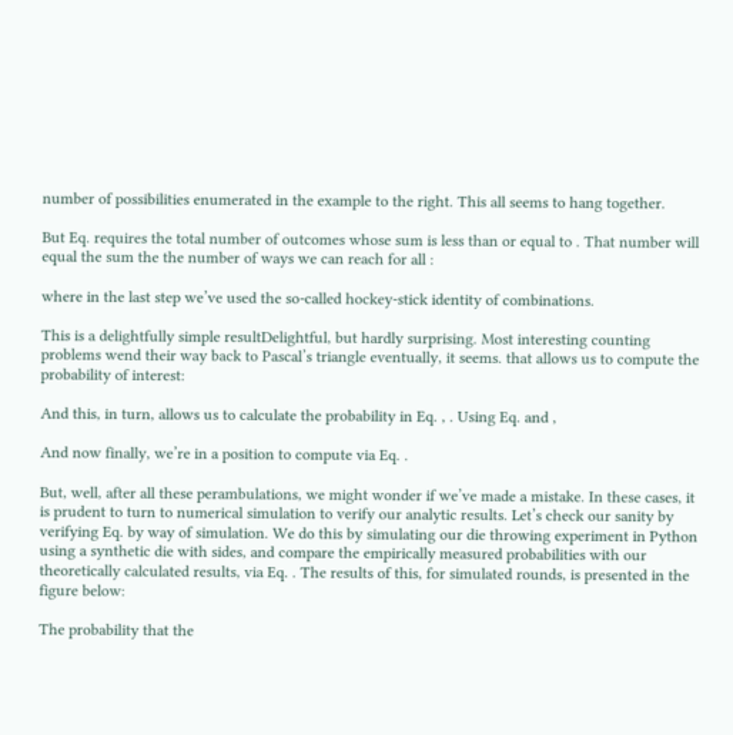number of possibilities enumerated in the example to the right. This all seems to hang together.

But Eq. requires the total number of outcomes whose sum is less than or equal to . That number will equal the sum the the number of ways we can reach for all :

where in the last step we’ve used the so-called hockey-stick identity of combinations.

This is a delightfully simple resultDelightful, but hardly surprising. Most interesting counting problems wend their way back to Pascal’s triangle eventually, it seems. that allows us to compute the probability of interest:

And this, in turn, allows us to calculate the probability in Eq. , . Using Eq. and ,

And now finally, we’re in a position to compute via Eq. .

But, well, after all these perambulations, we might wonder if we’ve made a mistake. In these cases, it is prudent to turn to numerical simulation to verify our analytic results. Let’s check our sanity by verifying Eq. by way of simulation. We do this by simulating our die throwing experiment in Python using a synthetic die with sides, and compare the empirically measured probabilities with our theoretically calculated results, via Eq. . The results of this, for simulated rounds, is presented in the figure below:

The probability that the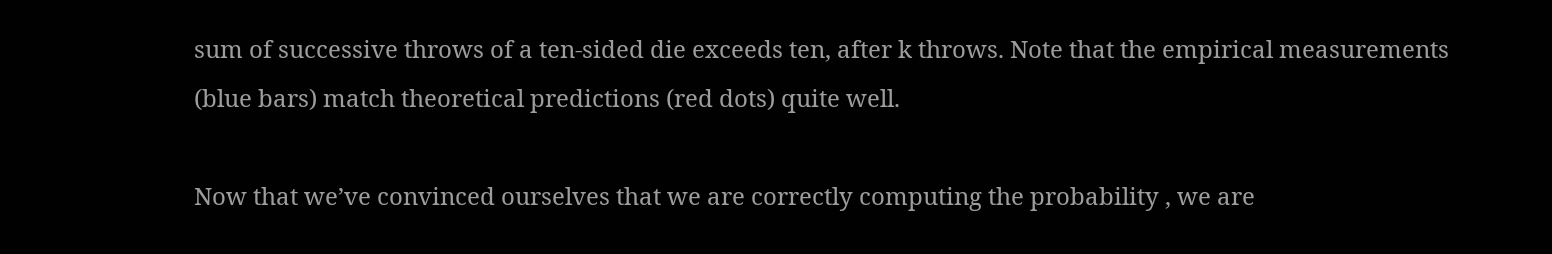sum of successive throws of a ten-sided die exceeds ten, after k throws. Note that the empirical measurements (blue bars) match theoretical predictions (red dots) quite well.

Now that we’ve convinced ourselves that we are correctly computing the probability , we are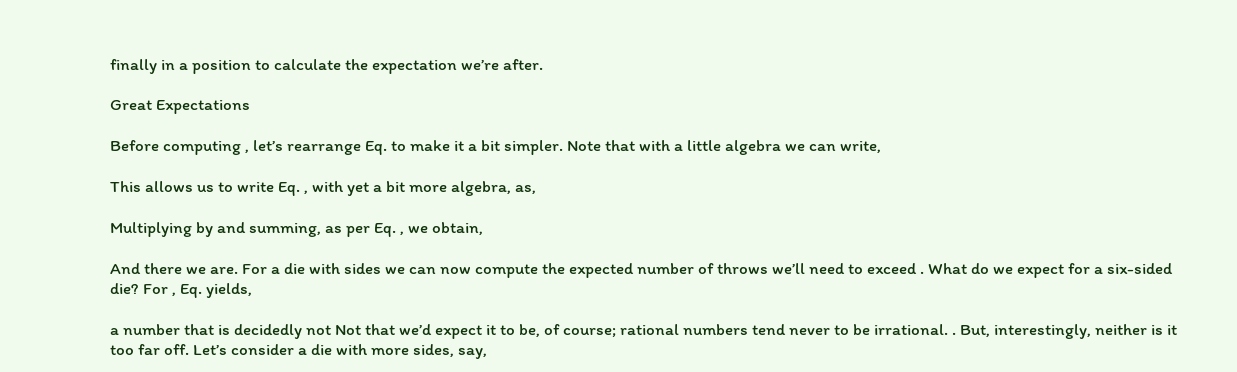finally in a position to calculate the expectation we’re after.

Great Expectations

Before computing , let’s rearrange Eq. to make it a bit simpler. Note that with a little algebra we can write,

This allows us to write Eq. , with yet a bit more algebra, as,

Multiplying by and summing, as per Eq. , we obtain,

And there we are. For a die with sides we can now compute the expected number of throws we’ll need to exceed . What do we expect for a six-sided die? For , Eq. yields,

a number that is decidedly not Not that we’d expect it to be, of course; rational numbers tend never to be irrational. . But, interestingly, neither is it too far off. Let’s consider a die with more sides, say,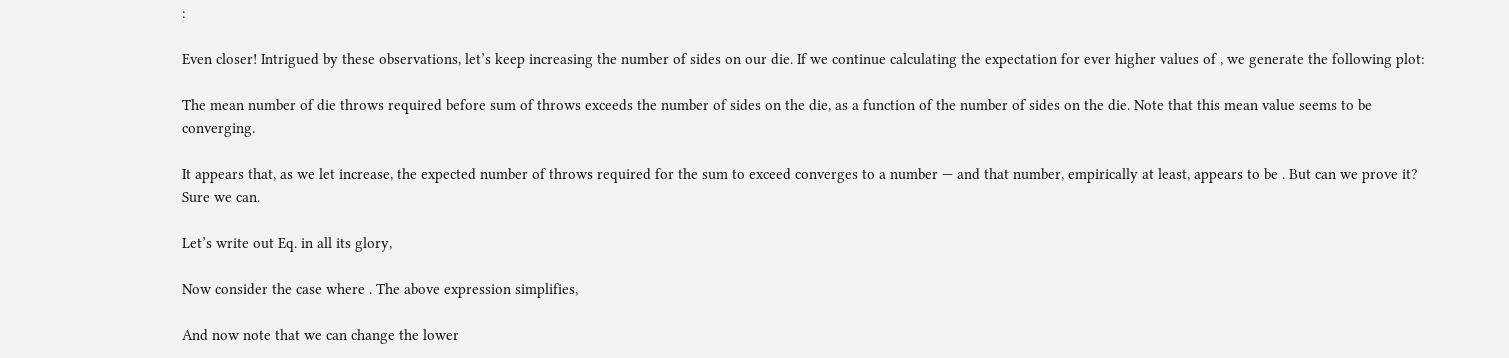:

Even closer! Intrigued by these observations, let’s keep increasing the number of sides on our die. If we continue calculating the expectation for ever higher values of , we generate the following plot:

The mean number of die throws required before sum of throws exceeds the number of sides on the die, as a function of the number of sides on the die. Note that this mean value seems to be converging.

It appears that, as we let increase, the expected number of throws required for the sum to exceed converges to a number — and that number, empirically at least, appears to be . But can we prove it? Sure we can.

Let’s write out Eq. in all its glory,

Now consider the case where . The above expression simplifies,

And now note that we can change the lower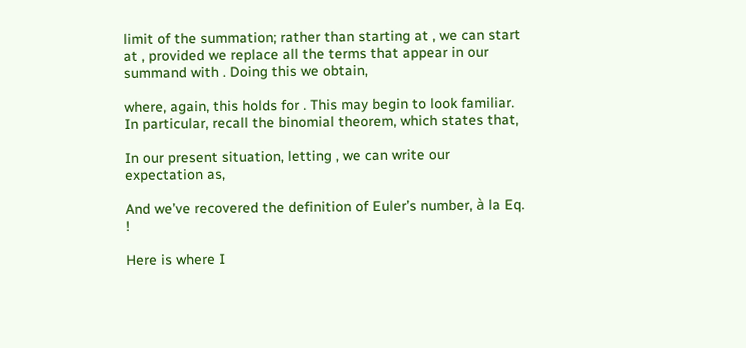limit of the summation; rather than starting at , we can start at , provided we replace all the terms that appear in our summand with . Doing this we obtain,

where, again, this holds for . This may begin to look familiar. In particular, recall the binomial theorem, which states that,

In our present situation, letting , we can write our expectation as,

And we’ve recovered the definition of Euler’s number, à la Eq. !

Here is where I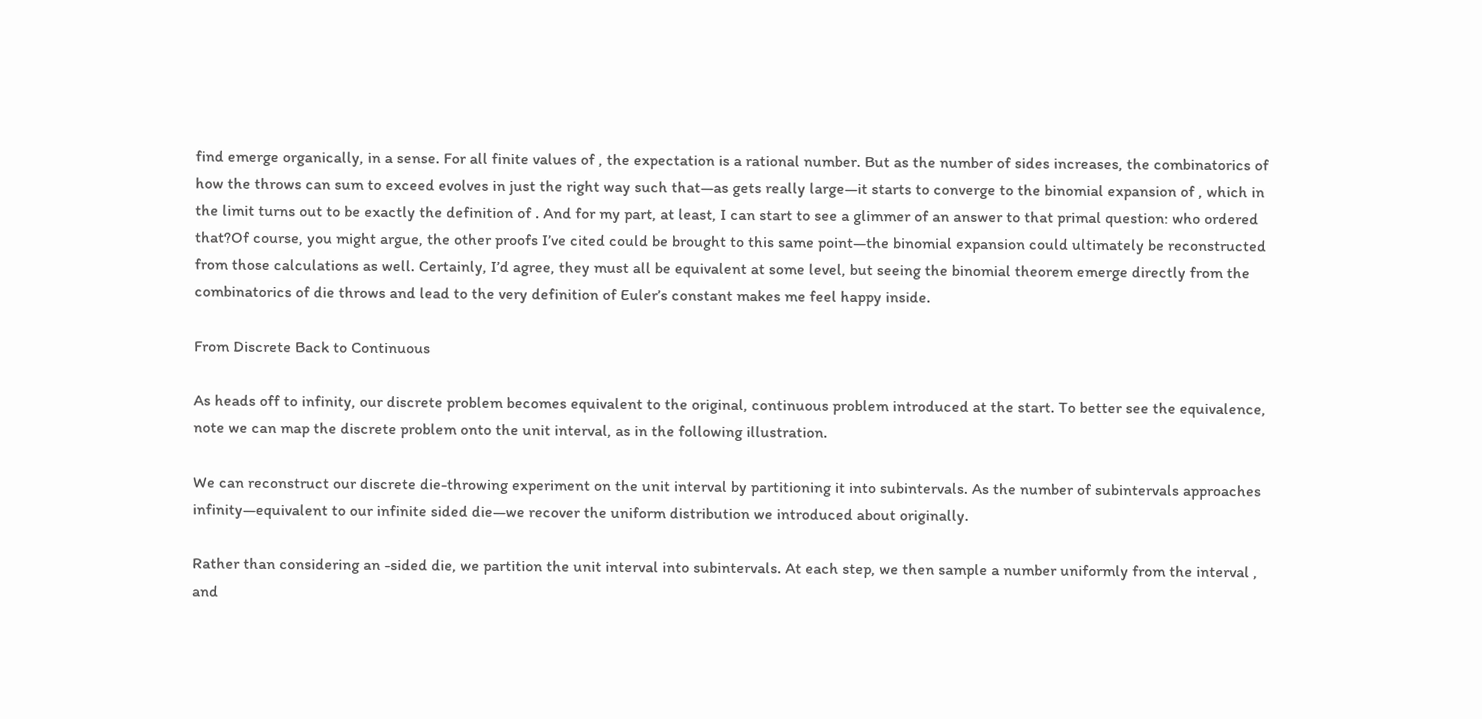find emerge organically, in a sense. For all finite values of , the expectation is a rational number. But as the number of sides increases, the combinatorics of how the throws can sum to exceed evolves in just the right way such that—as gets really large—it starts to converge to the binomial expansion of , which in the limit turns out to be exactly the definition of . And for my part, at least, I can start to see a glimmer of an answer to that primal question: who ordered that?Of course, you might argue, the other proofs I’ve cited could be brought to this same point—the binomial expansion could ultimately be reconstructed from those calculations as well. Certainly, I’d agree, they must all be equivalent at some level, but seeing the binomial theorem emerge directly from the combinatorics of die throws and lead to the very definition of Euler’s constant makes me feel happy inside.

From Discrete Back to Continuous

As heads off to infinity, our discrete problem becomes equivalent to the original, continuous problem introduced at the start. To better see the equivalence, note we can map the discrete problem onto the unit interval, as in the following illustration.

We can reconstruct our discrete die-throwing experiment on the unit interval by partitioning it into subintervals. As the number of subintervals approaches infinity—equivalent to our infinite sided die—we recover the uniform distribution we introduced about originally.

Rather than considering an -sided die, we partition the unit interval into subintervals. At each step, we then sample a number uniformly from the interval , and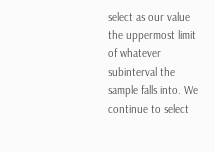select as our value the uppermost limit of whatever subinterval the sample falls into. We continue to select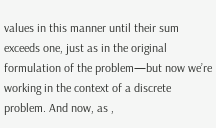values in this manner until their sum exceeds one, just as in the original formulation of the problem—but now we’re working in the context of a discrete problem. And now, as ,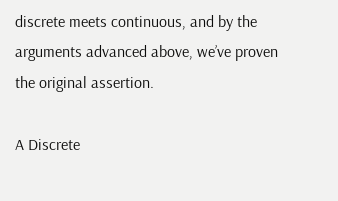discrete meets continuous, and by the arguments advanced above, we’ve proven the original assertion.

A Discrete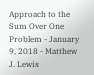Approach to the Sum Over One Problem - January 9, 2018 - Matthew J. Lewis